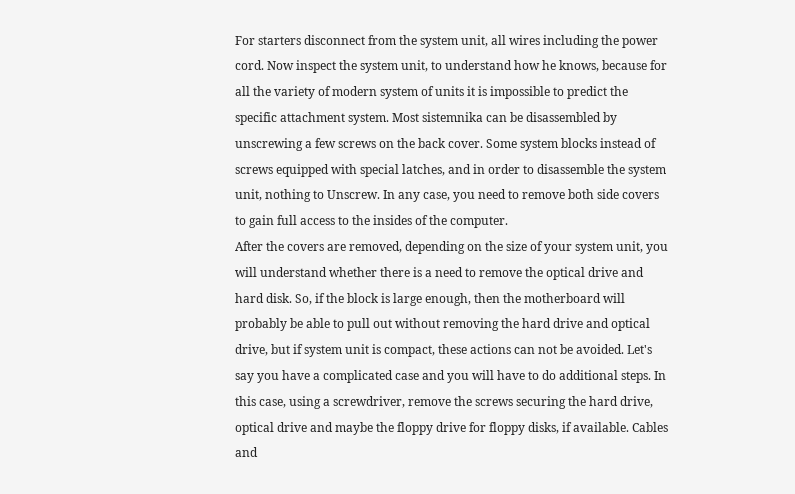For starters disconnect from the system unit, all wires including the power cord. Now inspect the system unit, to understand how he knows, because for all the variety of modern system of units it is impossible to predict the specific attachment system. Most sistemnika can be disassembled by unscrewing a few screws on the back cover. Some system blocks instead of screws equipped with special latches, and in order to disassemble the system unit, nothing to Unscrew. In any case, you need to remove both side covers to gain full access to the insides of the computer.
After the covers are removed, depending on the size of your system unit, you will understand whether there is a need to remove the optical drive and hard disk. So, if the block is large enough, then the motherboard will probably be able to pull out without removing the hard drive and optical drive, but if system unit is compact, these actions can not be avoided. Let's say you have a complicated case and you will have to do additional steps. In this case, using a screwdriver, remove the screws securing the hard drive, optical drive and maybe the floppy drive for floppy disks, if available. Cables and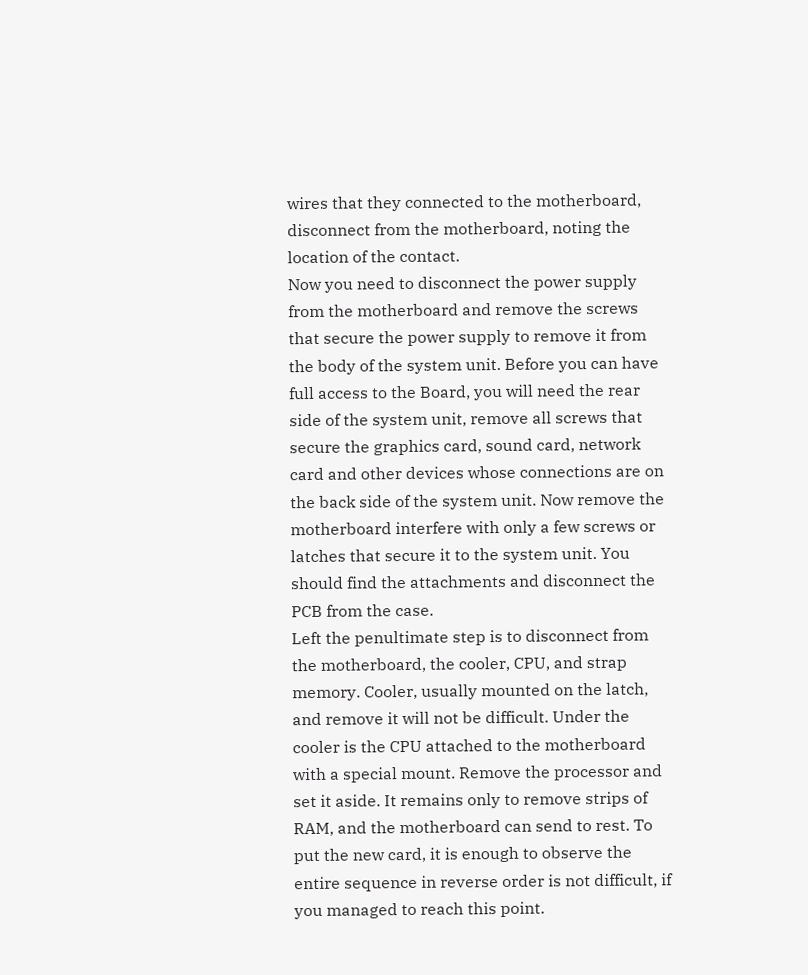wires that they connected to the motherboard, disconnect from the motherboard, noting the location of the contact.
Now you need to disconnect the power supply from the motherboard and remove the screws that secure the power supply to remove it from the body of the system unit. Before you can have full access to the Board, you will need the rear side of the system unit, remove all screws that secure the graphics card, sound card, network card and other devices whose connections are on the back side of the system unit. Now remove the motherboard interfere with only a few screws or latches that secure it to the system unit. You should find the attachments and disconnect the PCB from the case.
Left the penultimate step is to disconnect from the motherboard, the cooler, CPU, and strap memory. Cooler, usually mounted on the latch, and remove it will not be difficult. Under the cooler is the CPU attached to the motherboard with a special mount. Remove the processor and set it aside. It remains only to remove strips of RAM, and the motherboard can send to rest. To put the new card, it is enough to observe the entire sequence in reverse order is not difficult, if you managed to reach this point.